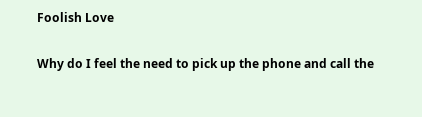Foolish Love

Why do I feel the need to pick up the phone and call the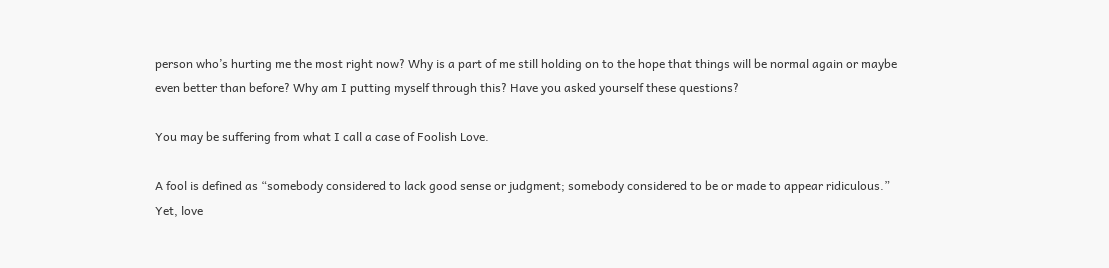person who’s hurting me the most right now? Why is a part of me still holding on to the hope that things will be normal again or maybe even better than before? Why am I putting myself through this? Have you asked yourself these questions?

You may be suffering from what I call a case of Foolish Love.

A fool is defined as “somebody considered to lack good sense or judgment; somebody considered to be or made to appear ridiculous.” Yet, love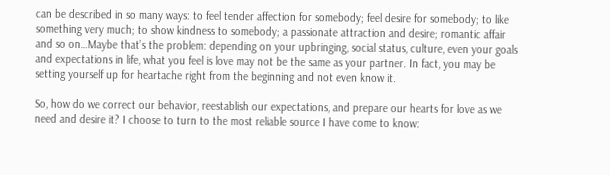can be described in so many ways: to feel tender affection for somebody; feel desire for somebody; to like something very much; to show kindness to somebody; a passionate attraction and desire; romantic affair and so on…Maybe that’s the problem: depending on your upbringing, social status, culture, even your goals and expectations in life, what you feel is love may not be the same as your partner. In fact, you may be setting yourself up for heartache right from the beginning and not even know it.

So, how do we correct our behavior, reestablish our expectations, and prepare our hearts for love as we need and desire it? I choose to turn to the most reliable source I have come to know: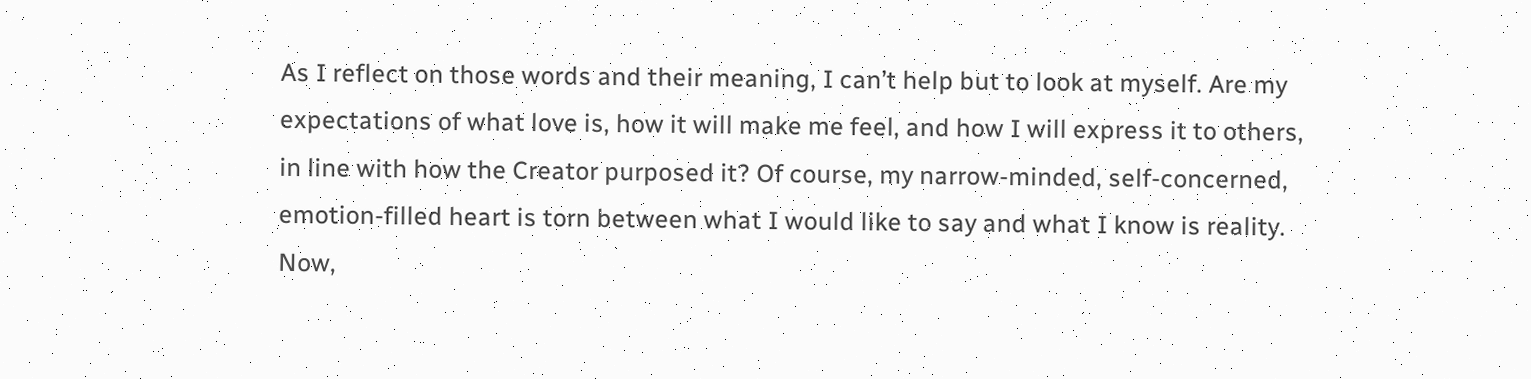As I reflect on those words and their meaning, I can’t help but to look at myself. Are my expectations of what love is, how it will make me feel, and how I will express it to others, in line with how the Creator purposed it? Of course, my narrow-minded, self-concerned, emotion-filled heart is torn between what I would like to say and what I know is reality. Now,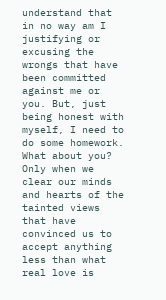understand that in no way am I justifying or excusing the wrongs that have been committed against me or you. But, just being honest with myself, I need to do some homework. What about you? Only when we clear our minds and hearts of the tainted views that have convinced us to accept anything less than what real love is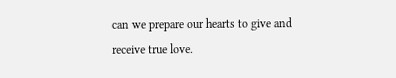can we prepare our hearts to give and receive true love.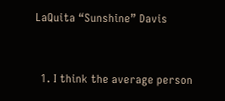LaQuita “Sunshine” Davis


  1. I think the average person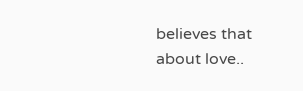believes that about love..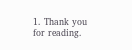1. Thank you for reading.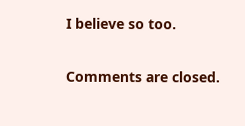I believe so too.

Comments are closed.